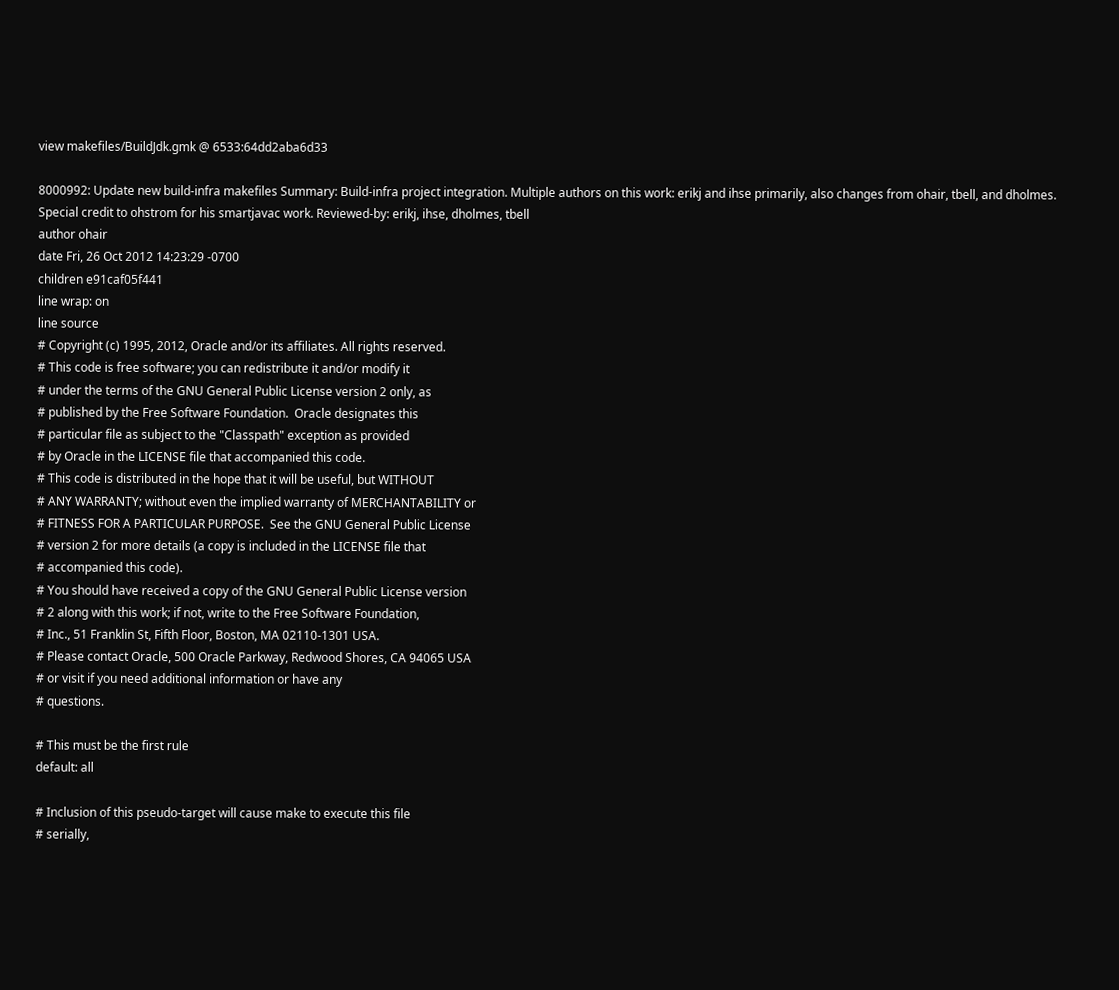view makefiles/BuildJdk.gmk @ 6533:64dd2aba6d33

8000992: Update new build-infra makefiles Summary: Build-infra project integration. Multiple authors on this work: erikj and ihse primarily, also changes from ohair, tbell, and dholmes. Special credit to ohstrom for his smartjavac work. Reviewed-by: erikj, ihse, dholmes, tbell
author ohair
date Fri, 26 Oct 2012 14:23:29 -0700
children e91caf05f441
line wrap: on
line source
# Copyright (c) 1995, 2012, Oracle and/or its affiliates. All rights reserved.
# This code is free software; you can redistribute it and/or modify it
# under the terms of the GNU General Public License version 2 only, as
# published by the Free Software Foundation.  Oracle designates this
# particular file as subject to the "Classpath" exception as provided
# by Oracle in the LICENSE file that accompanied this code.
# This code is distributed in the hope that it will be useful, but WITHOUT
# ANY WARRANTY; without even the implied warranty of MERCHANTABILITY or
# FITNESS FOR A PARTICULAR PURPOSE.  See the GNU General Public License
# version 2 for more details (a copy is included in the LICENSE file that
# accompanied this code).
# You should have received a copy of the GNU General Public License version
# 2 along with this work; if not, write to the Free Software Foundation,
# Inc., 51 Franklin St, Fifth Floor, Boston, MA 02110-1301 USA.
# Please contact Oracle, 500 Oracle Parkway, Redwood Shores, CA 94065 USA
# or visit if you need additional information or have any
# questions.

# This must be the first rule
default: all

# Inclusion of this pseudo-target will cause make to execute this file
# serially,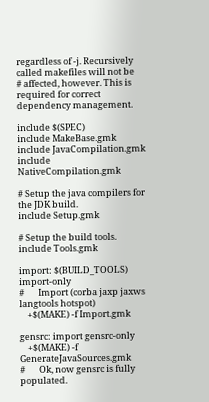regardless of -j. Recursively called makefiles will not be
# affected, however. This is required for correct dependency management.

include $(SPEC)
include MakeBase.gmk
include JavaCompilation.gmk
include NativeCompilation.gmk

# Setup the java compilers for the JDK build.
include Setup.gmk

# Setup the build tools.
include Tools.gmk

import: $(BUILD_TOOLS) import-only
#       Import (corba jaxp jaxws langtools hotspot)
    +$(MAKE) -f Import.gmk

gensrc: import gensrc-only
    +$(MAKE) -f GenerateJavaSources.gmk
#       Ok, now gensrc is fully populated.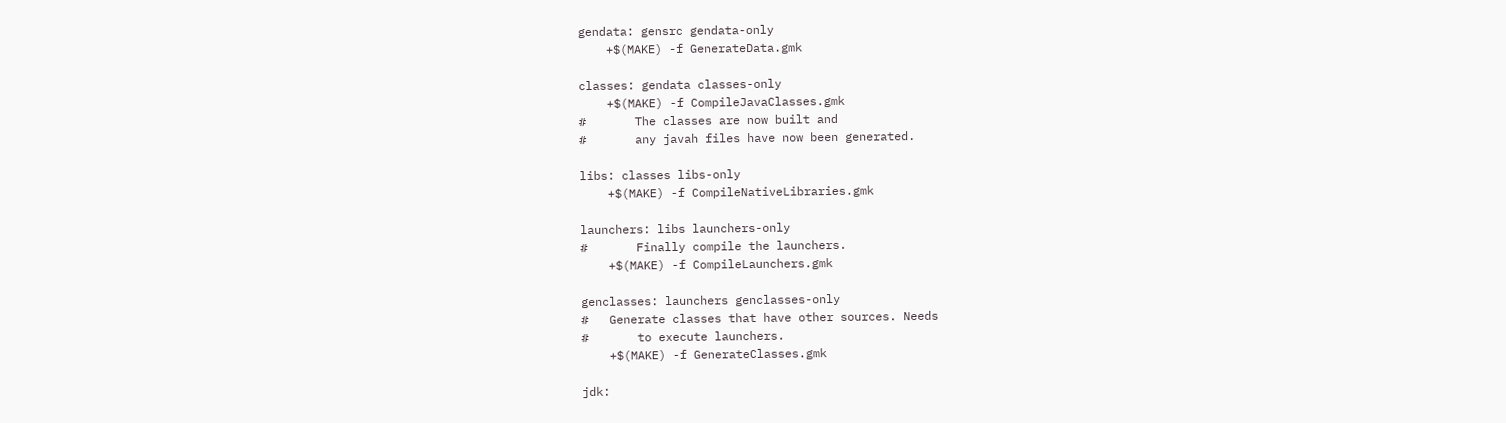gendata: gensrc gendata-only
    +$(MAKE) -f GenerateData.gmk

classes: gendata classes-only
    +$(MAKE) -f CompileJavaClasses.gmk
#       The classes are now built and
#       any javah files have now been generated.

libs: classes libs-only
    +$(MAKE) -f CompileNativeLibraries.gmk

launchers: libs launchers-only
#       Finally compile the launchers.
    +$(MAKE) -f CompileLaunchers.gmk

genclasses: launchers genclasses-only
#   Generate classes that have other sources. Needs
#       to execute launchers.
    +$(MAKE) -f GenerateClasses.gmk

jdk: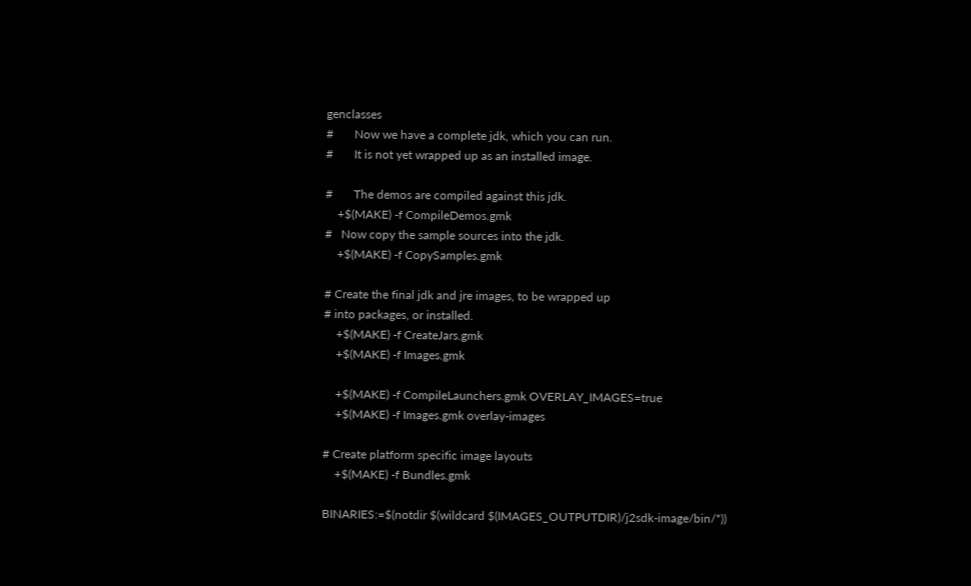genclasses
#       Now we have a complete jdk, which you can run.
#       It is not yet wrapped up as an installed image.

#       The demos are compiled against this jdk.
    +$(MAKE) -f CompileDemos.gmk
#   Now copy the sample sources into the jdk.
    +$(MAKE) -f CopySamples.gmk

# Create the final jdk and jre images, to be wrapped up
# into packages, or installed.
    +$(MAKE) -f CreateJars.gmk
    +$(MAKE) -f Images.gmk

    +$(MAKE) -f CompileLaunchers.gmk OVERLAY_IMAGES=true
    +$(MAKE) -f Images.gmk overlay-images

# Create platform specific image layouts
    +$(MAKE) -f Bundles.gmk

BINARIES:=$(notdir $(wildcard $(IMAGES_OUTPUTDIR)/j2sdk-image/bin/*))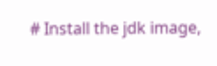# Install the jdk image,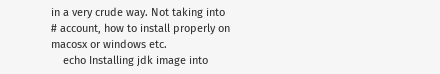in a very crude way. Not taking into
# account, how to install properly on macosx or windows etc.
    echo Installing jdk image into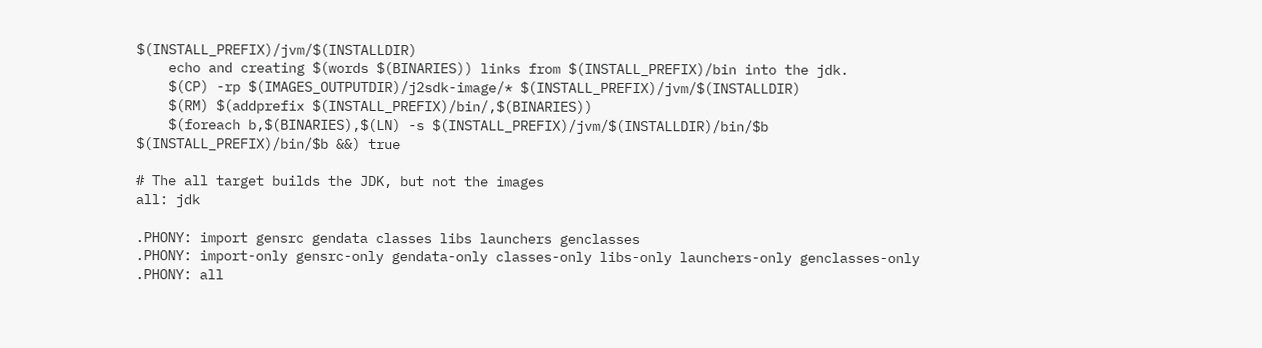$(INSTALL_PREFIX)/jvm/$(INSTALLDIR)
    echo and creating $(words $(BINARIES)) links from $(INSTALL_PREFIX)/bin into the jdk.
    $(CP) -rp $(IMAGES_OUTPUTDIR)/j2sdk-image/* $(INSTALL_PREFIX)/jvm/$(INSTALLDIR)
    $(RM) $(addprefix $(INSTALL_PREFIX)/bin/,$(BINARIES))
    $(foreach b,$(BINARIES),$(LN) -s $(INSTALL_PREFIX)/jvm/$(INSTALLDIR)/bin/$b $(INSTALL_PREFIX)/bin/$b &&) true

# The all target builds the JDK, but not the images
all: jdk

.PHONY: import gensrc gendata classes libs launchers genclasses
.PHONY: import-only gensrc-only gendata-only classes-only libs-only launchers-only genclasses-only
.PHONY: all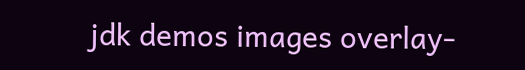jdk demos images overlay-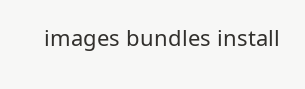images bundles install